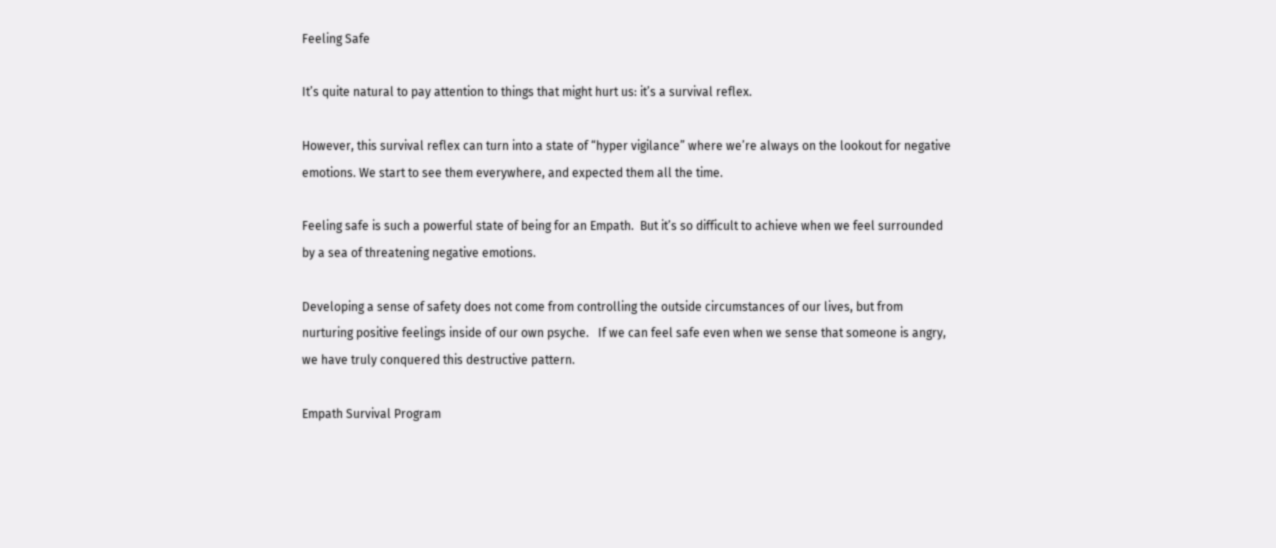Feeling Safe

It’s quite natural to pay attention to things that might hurt us: it’s a survival reflex.

However, this survival reflex can turn into a state of “hyper vigilance” where we’re always on the lookout for negative emotions. We start to see them everywhere, and expected them all the time.

Feeling safe is such a powerful state of being for an Empath.  But it’s so difficult to achieve when we feel surrounded by a sea of threatening negative emotions.

Developing a sense of safety does not come from controlling the outside circumstances of our lives, but from nurturing positive feelings inside of our own psyche.   If we can feel safe even when we sense that someone is angry, we have truly conquered this destructive pattern.

Empath Survival Program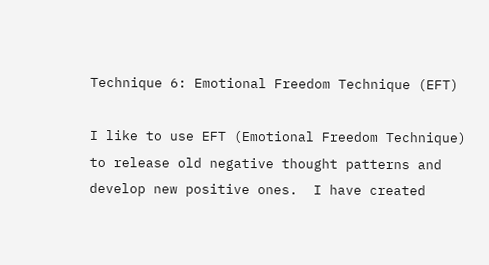Technique 6: Emotional Freedom Technique (EFT)

I like to use EFT (Emotional Freedom Technique) to release old negative thought patterns and develop new positive ones.  I have created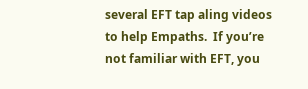several EFT tap aling videos to help Empaths.  If you’re not familiar with EFT, you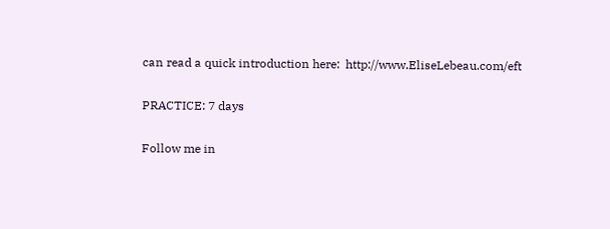can read a quick introduction here:  http://www.EliseLebeau.com/eft

PRACTICE: 7 days

Follow me in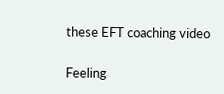these EFT coaching video

Feeling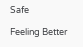Safe

Feeling Better